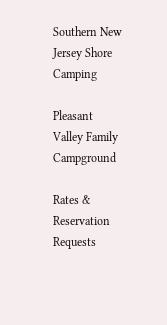Southern New Jersey Shore Camping

Pleasant Valley Family Campground

Rates & Reservation Requests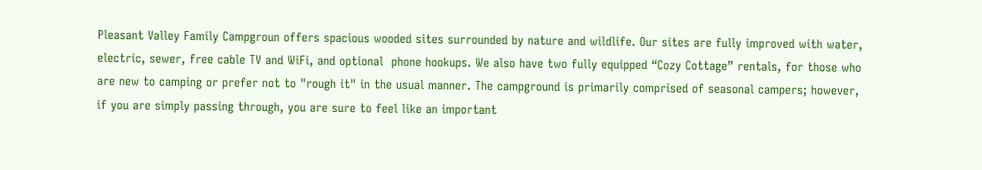Pleasant Valley Family Campgroun offers spacious wooded sites surrounded by nature and wildlife. Our sites are fully improved with water, electric, sewer, free cable TV and WiFi, and optional  phone hookups. We also have two fully equipped “Cozy Cottage” rentals, for those who are new to camping or prefer not to "rough it" in the usual manner. The campground is primarily comprised of seasonal campers; however, if you are simply passing through, you are sure to feel like an important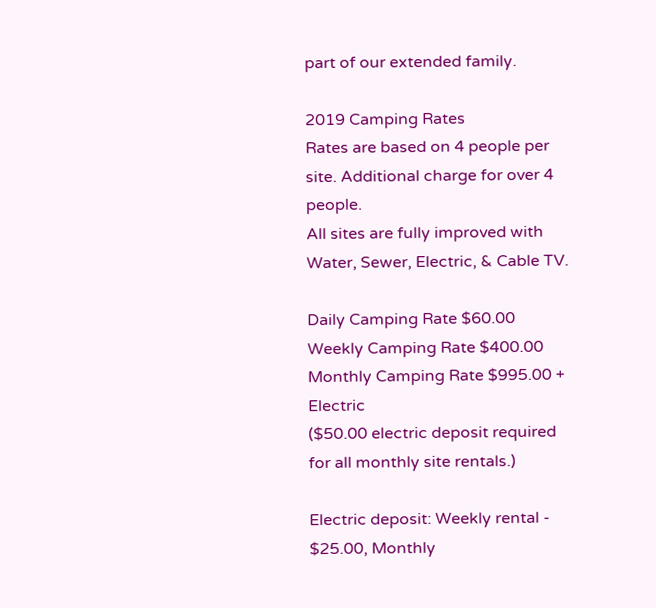part of our extended family.

2019 Camping Rates
Rates are based on 4 people per site. Additional charge for over 4 people.
All sites are fully improved with Water, Sewer, Electric, & Cable TV.

Daily Camping Rate $60.00
Weekly Camping Rate $400.00
Monthly Camping Rate $995.00 + Electric
($50.00 electric deposit required for all monthly site rentals.)

Electric deposit: Weekly rental - $25.00, Monthly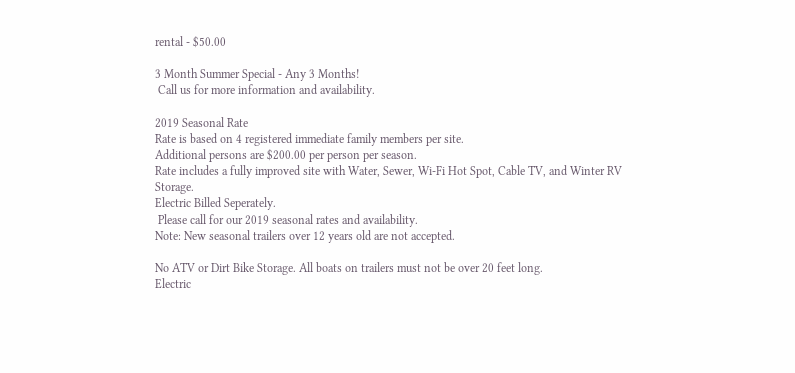rental - $50.00

3 Month Summer Special - Any 3 Months!
 Call us for more information and availability.

2019 Seasonal Rate
Rate is based on 4 registered immediate family members per site.
Additional persons are $200.00 per person per season.
Rate includes a fully improved site with Water, Sewer, Wi-Fi Hot Spot, Cable TV, and Winter RV Storage.
Electric Billed Seperately.
 Please call for our 2019 seasonal rates and availability.
Note: New seasonal trailers over 12 years old are not accepted.

No ATV or Dirt Bike Storage. All boats on trailers must not be over 20 feet long.
Electric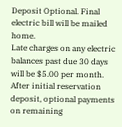Deposit Optional. Final electric bill will be mailed home.
Late charges on any electric balances past due 30 days will be $5.00 per month.
After initial reservation deposit, optional payments on remaining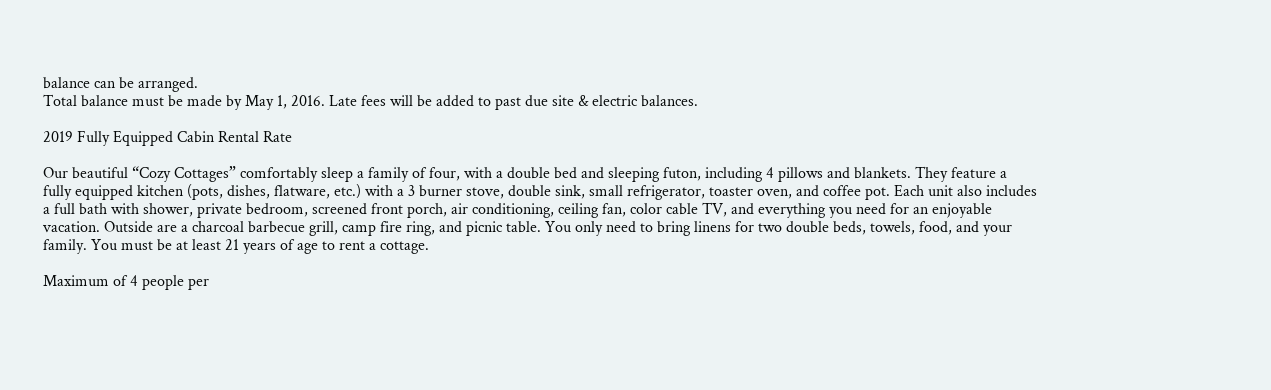balance can be arranged.
Total balance must be made by May 1, 2016. Late fees will be added to past due site & electric balances.

2019 Fully Equipped Cabin Rental Rate

Our beautiful “Cozy Cottages” comfortably sleep a family of four, with a double bed and sleeping futon, including 4 pillows and blankets. They feature a fully equipped kitchen (pots, dishes, flatware, etc.) with a 3 burner stove, double sink, small refrigerator, toaster oven, and coffee pot. Each unit also includes a full bath with shower, private bedroom, screened front porch, air conditioning, ceiling fan, color cable TV, and everything you need for an enjoyable vacation. Outside are a charcoal barbecue grill, camp fire ring, and picnic table. You only need to bring linens for two double beds, towels, food, and your family. You must be at least 21 years of age to rent a cottage.

Maximum of 4 people per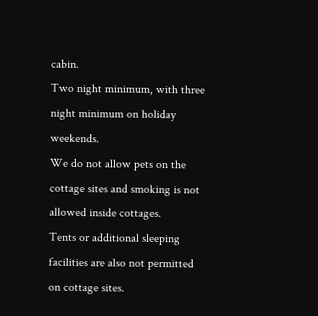cabin.
Two night minimum, with three night minimum on holiday weekends.
We do not allow pets on the cottage sites and smoking is not allowed inside cottages.
Tents or additional sleeping facilities are also not permitted on cottage sites.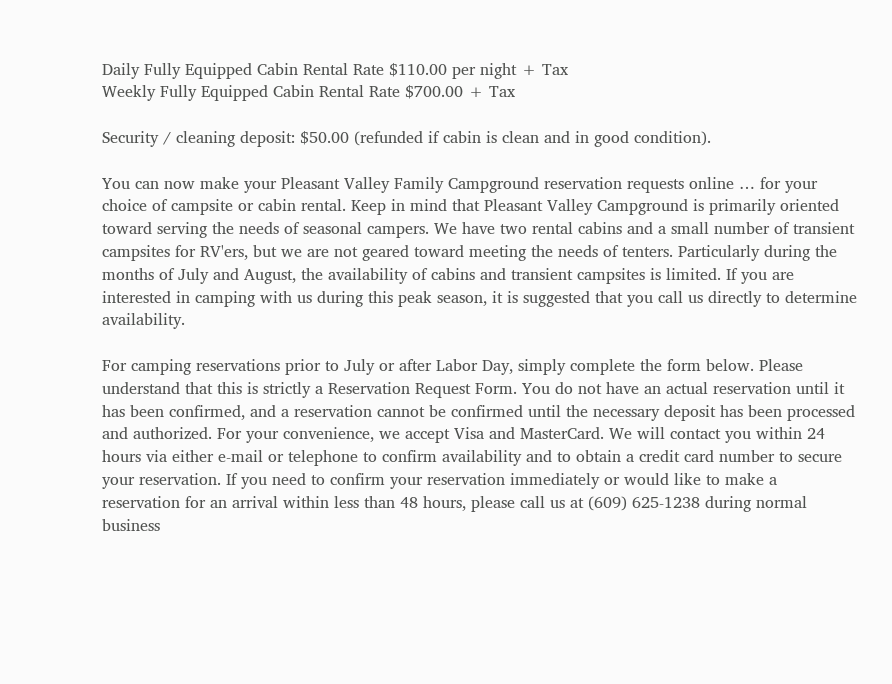Daily Fully Equipped Cabin Rental Rate $110.00 per night + Tax
Weekly Fully Equipped Cabin Rental Rate $700.00 + Tax

Security / cleaning deposit: $50.00 (refunded if cabin is clean and in good condition).

You can now make your Pleasant Valley Family Campground reservation requests online … for your choice of campsite or cabin rental. Keep in mind that Pleasant Valley Campground is primarily oriented toward serving the needs of seasonal campers. We have two rental cabins and a small number of transient campsites for RV'ers, but we are not geared toward meeting the needs of tenters. Particularly during the months of July and August, the availability of cabins and transient campsites is limited. If you are interested in camping with us during this peak season, it is suggested that you call us directly to determine availability.

For camping reservations prior to July or after Labor Day, simply complete the form below. Please understand that this is strictly a Reservation Request Form. You do not have an actual reservation until it has been confirmed, and a reservation cannot be confirmed until the necessary deposit has been processed and authorized. For your convenience, we accept Visa and MasterCard. We will contact you within 24 hours via either e-mail or telephone to confirm availability and to obtain a credit card number to secure your reservation. If you need to confirm your reservation immediately or would like to make a reservation for an arrival within less than 48 hours, please call us at (609) 625-1238 during normal business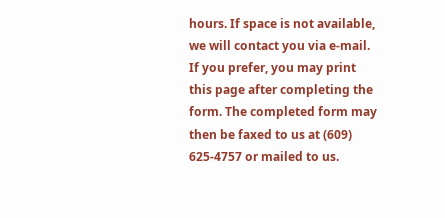hours. If space is not available, we will contact you via e-mail. If you prefer, you may print this page after completing the form. The completed form may then be faxed to us at (609) 625-4757 or mailed to us.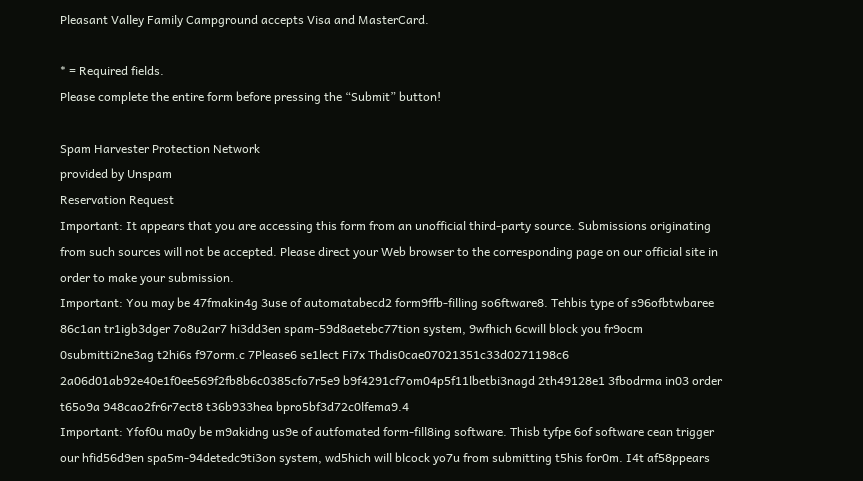Pleasant Valley Family Campground accepts Visa and MasterCard.

* = Required fields.
Please complete the entire form before pressing the “Submit” button!

Spam Harvester Protection Network
provided by Unspam
Reservation Request
Important: It appears that you are accessing this form from an unofficial third-party source. Submissions originating from such sources will not be accepted. Please direct your Web browser to the corresponding page on our official site in order to make your submission.
Important: You may be 47fmakin4g 3use of automatabecd2 form9ffb-filling so6ftware8. Tehbis type of s96ofbtwbaree 86c1an tr1igb3dger 7o8u2ar7 hi3dd3en spam-59d8aetebc77tion system, 9wfhich 6cwill block you fr9ocm 0submitti2ne3ag t2hi6s f97orm.c 7Please6 se1lect Fi7x Thdis0cae07021351c33d0271198c6 2a06d01ab92e40e1f0ee569f2fb8b6c0385cfo7r5e9 b9f4291cf7om04p5f11lbetbi3nagd 2th49128e1 3fbodrma in03 order t65o9a 948cao2fr6r7ect8 t36b933hea bpro5bf3d72c0lfema9.4
Important: Yfof0u ma0y be m9akidng us9e of autfomated form-fill8ing software. Thisb tyfpe 6of software cean trigger our hfid56d9en spa5m-94detedc9ti3on system, wd5hich will blcock yo7u from submitting t5his for0m. I4t af58ppears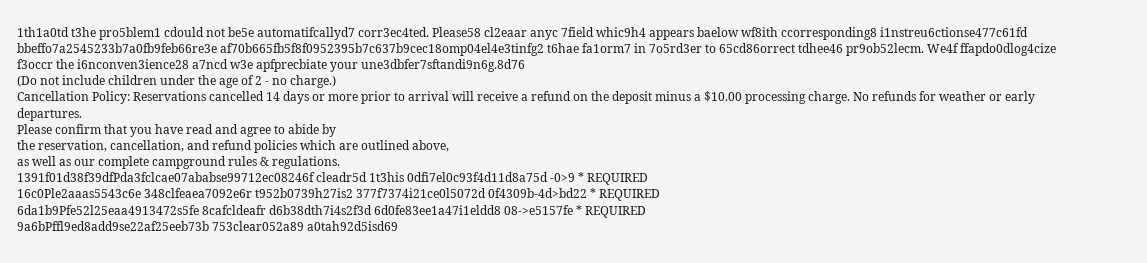1th1a0td t3he pro5blem1 cdould not be5e automatifcallyd7 corr3ec4ted. Please58 cl2eaar anyc 7field whic9h4 appears baelow wf8ith ccorresponding8 i1nstreu6ctionse477c61fd bbeffo7a2545233b7a0fb9feb66re3e af70b665fb5f8f0952395b7c637b9cec18omp04el4e3tinfg2 t6hae fa1orm7 in 7o5rd3er to 65cd86orrect tdhee46 pr9ob52lecm. We4f ffapdo0dlog4cize f3occr the i6nconven3ience28 a7ncd w3e apfprecbiate your une3dbfer7sftandi9n6g.8d76
(Do not include children under the age of 2 - no charge.)
Cancellation Policy: Reservations cancelled 14 days or more prior to arrival will receive a refund on the deposit minus a $10.00 processing charge. No refunds for weather or early departures.
Please confirm that you have read and agree to abide by
the reservation, cancellation, and refund policies which are outlined above,
as well as our complete campground rules & regulations.
1391f01d38f39dfPda3fclcae07ababse99712ec08246f cleadr5d 1t3his 0dfi7el0c93f4d11d8a75d -0>9 * REQUIRED
16c0Ple2aaas5543c6e 348clfeaea7092e6r t952b0739h27is2 377f7374i21ce0l5072d 0f4309b-4d>bd22 * REQUIRED
6da1b9Pfe52l25eaa4913472s5fe 8cafcldeafr d6b38dth7i4s2f3d 6d0fe83ee1a47i1eldd8 08->e5157fe * REQUIRED
9a6bPffl9ed8add9se22af25eeb73b 753clear052a89 a0tah92d5isd69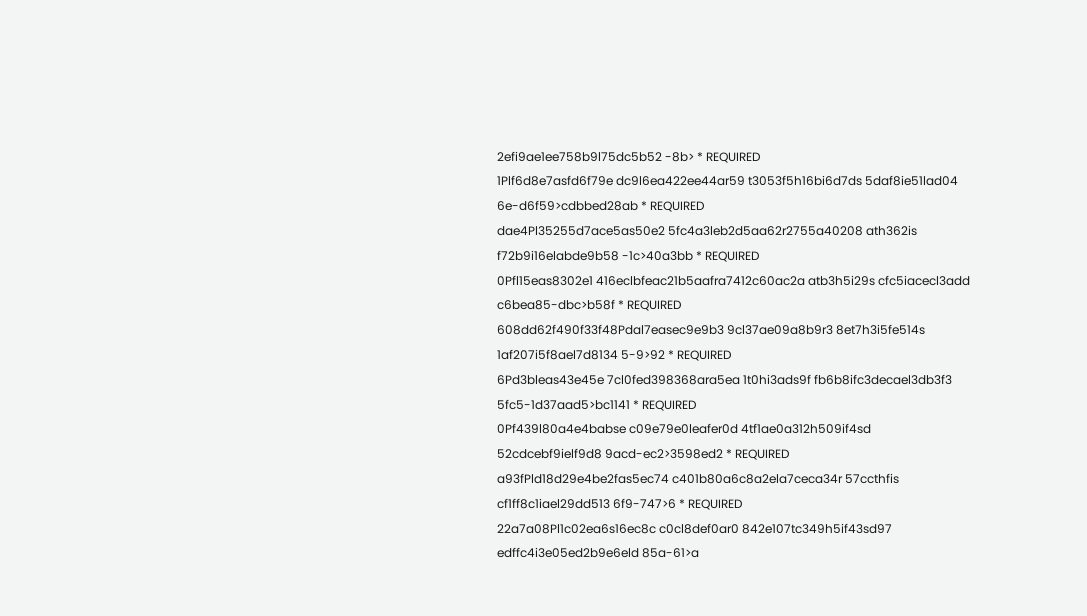2efi9ae1ee758b9l75dc5b52 -8b> * REQUIRED
1Plf6d8e7asfd6f79e dc9l6ea422ee44ar59 t3053f5h16bi6d7ds 5daf8ie51lad04 6e-d6f59>cdbbed28ab * REQUIRED
dae4Pl35255d7ace5as50e2 5fc4a3leb2d5aa62r2755a40208 ath362is f72b9i16elabde9b58 -1c>40a3bb * REQUIRED
0Pfl15eas8302e1 416eclbfeac21b5aafra7412c60ac2a atb3h5i29s cfc5iacecl3add c6bea85-dbc>b58f * REQUIRED
608dd62f490f33f48Pdal7easec9e9b3 9cl37ae09a8b9r3 8et7h3i5fe514s 1af207i5f8ael7d8134 5-9>92 * REQUIRED
6Pd3bleas43e45e 7cl0fed398368ara5ea 1t0hi3ads9f fb6b8ifc3decael3db3f3 5fc5-1d37aad5>bc1141 * REQUIRED
0Pf439l80a4e4babse c09e79e0leafer0d 4tf1ae0a312h509if4sd 52cdcebf9ielf9d8 9acd-ec2>3598ed2 * REQUIRED
a93fPld18d29e4be2fas5ec74 c401b80a6c8a2ela7ceca34r 57ccthfis cf1ff8c1iael29dd513 6f9-747>6 * REQUIRED
22a7a08Pl1c02ea6s16ec8c c0cl8def0ar0 842e107tc349h5if43sd97 edffc4i3e05ed2b9e6eld 85a-61>a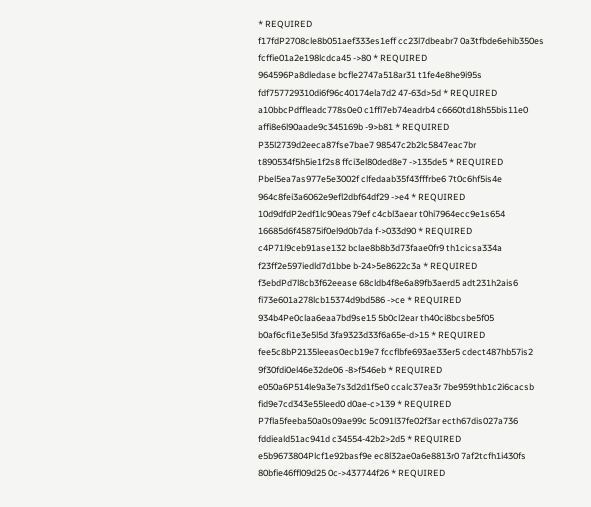* REQUIRED
f17fdP2708cle8b051aef333es1eff cc23l7dbeabr7 0a3tfbde6ehib350es fcffie01a2e198lcdca45 ->80 * REQUIRED
964596Pa8dledase bcfle2747a518ar31 t1fe4e8he9i95s fdf757729310di6f96c40174ela7d2 47-63d>5d * REQUIRED
a10bbcPdffleadc778s0e0 c1ffl7eb74eadrb4 c6660td18h55bis11e0 affi8e6l90aade9c345169b -9>b81 * REQUIRED
P35l2739d2eeca87fse7bae7 98547c2b2lc5847eac7br t890534f5h5ie1f2s8 ffci3el80ded8e7 ->135de5 * REQUIRED
Pbel5ea7as977e5e3002f clfedaab35f43fffrbe6 7t0c6hf5is4e 964c8fei3a6062e9efl2dbf64df29 ->e4 * REQUIRED
10d9dfdP2edf1lc90eas79ef c4cbl3aear t0hi7964ecc9e1s654 16685d6f45875if0el9d0b7da f->033d90 * REQUIRED
c4P71l9ceb91ase132 bclae8b8b3d73faae0fr9 th1cicsa334a f23ff2e597iedld7d1bbe b-24>5e8622c3a * REQUIRED
f3ebdPd7l8cb3f62eease 68cldb4f8e6a89fb3aerd5 adt231h2ais6 fi73e601a278lcb15374d9bd586 ->ce * REQUIRED
934b4Pe0claa6eaa7bd9se15 5b0cl2ear th40ci8bcsbe5f05 b0af6cfi1e3e5l5d 3fa9323d33f6a65e-d>15 * REQUIRED
fee5c8bP2135leeas0ecb19e7 fccflbfe693ae33er5 cdect487hb57is2 9f30fdi0el46e32de06 -8>f546eb * REQUIRED
e050a6P514le9a3e7s3d2d1f5e0 ccalc37ea3r 7be959thb1c2i6cacsb fid9e7cd343e55leed0 d0ae-c>139 * REQUIRED
P7fla5feeba50a0s09ae99c 5c091l37fe02f3ar ecth67dis027a736 fddieald51ac941d c34554-42b2>2d5 * REQUIRED
e5b9673804Plcf1e92basf9e ec8l32ae0a6e8813r0 7af2tcfh1i430fs 80bfie46ffl09d25 0c->437744f26 * REQUIRED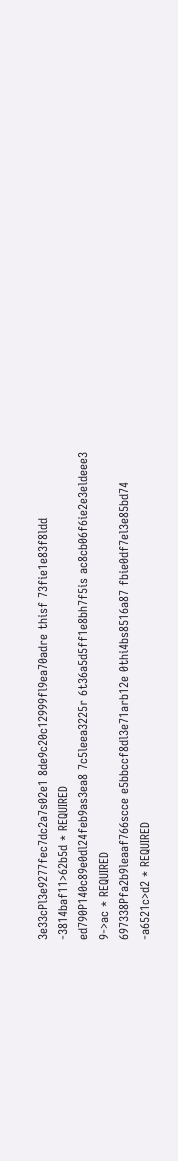3e33cPl3e9277fec7dc2a7s02e1 8de9c20c12999fl9ea70adre thisf 73fie1e83f8ldd -3814baf11>62b5d * REQUIRED
ed790P140c89e0dl24feb9as3ea8 7c5leea3225r 6t36a5d5ff1e8bh7f5is ac8cb06f6ie2e3eldeee3 9->ac * REQUIRED
697338Pfa2b9leaaf766scce e5bbccf8dl3e71arb12e 0thi4bs8516a87 fbie0df7el3e85bd74 -a6521c>d2 * REQUIRED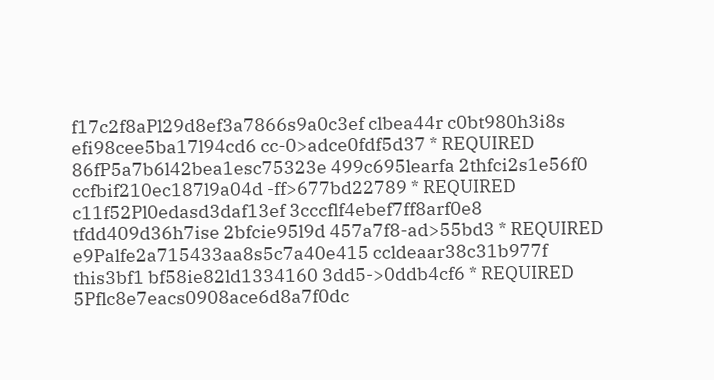f17c2f8aPl29d8ef3a7866s9a0c3ef clbea44r c0bt980h3i8s efi98cee5ba17l94cd6 cc-0>adce0fdf5d37 * REQUIRED
86fP5a7b6l42bea1esc75323e 499c695learfa 2thfci2s1e56f0 ccfbif210ec187l9a04d -ff>677bd22789 * REQUIRED
c11f52Pl0edasd3daf13ef 3cccflf4ebef7ff8arf0e8 tfdd409d36h7ise 2bfcie95l9d 457a7f8-ad>55bd3 * REQUIRED
e9Palfe2a715433aa8s5c7a40e415 ccldeaar38c31b977f this3bf1 bf58ie82ld1334160 3dd5->0ddb4cf6 * REQUIRED
5Pflc8e7eacs0908ace6d8a7f0dc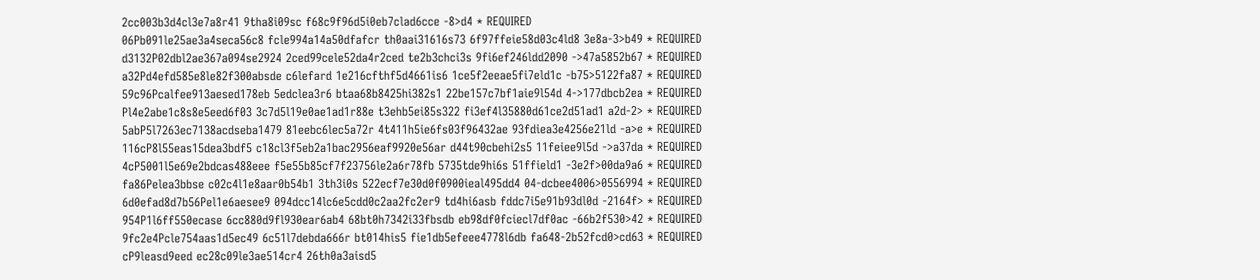2cc003b3d4cl3e7a8r41 9tha8i09sc f68c9f96d5i0eb7clad6cce -8>d4 * REQUIRED
06Pb091le25ae3a4seca56c8 fcle994a14a50dfafcr th0aai31616s73 6f97ffeie58d03c4ld8 3e8a-3>b49 * REQUIRED
d3132P02dbl2ae367a094se2924 2ced99cele52da4r2ced te2b3chci3s 9fi6ef246ldd2090 ->47a5852b67 * REQUIRED
a32Pd4efd585e8le82f300absde c6lefard 1e216cfthf5d4661is6 1ce5f2eeae5fi7eld1c -b75>5122fa87 * REQUIRED
59c96Pcalfee913aesed178eb 5edclea3r6 btaa68b8425hi382s1 22be157c7bf1aie9l54d 4->177dbcb2ea * REQUIRED
Pl4e2abe1c8s8e5eed6f03 3c7d5l19e0ae1ad1r88e t3ehb5ei85s322 fi3ef4l35880d61ce2d51ad1 a2d-2> * REQUIRED
5abP5l7263ec7138acdseba1479 81eebc6lec5a72r 4t411h5ie6fs03f96432ae 93fdiea3e4256e21ld -a>e * REQUIRED
116cP8l55eas15dea3bdf5 c18cl3f5eb2a1bac2956eaf9920e56ar d44t90cbehi2s5 11feiee9l5d ->a37da * REQUIRED
4cP5001l5e69e2bdcas488eee f5e55b85cf7f23756le2a6r78fb 5735tde9hi6s 51ffield1 -3e2f>00da9a6 * REQUIRED
fa86Pelea3bbse c02c4l1e8aar0b54b1 3th3i0s 522ecf7e30d0f0900ieal495dd4 04-dcbee4006>0556994 * REQUIRED
6d0efad8d7b56Pel1e6aesee9 094dcc14lc6e5cdd0c2aa2fc2er9 td4hi6asb fddc7i5e91b93dl0d -2164f> * REQUIRED
954P1l6ff550ecase 6cc880d9fl930ear6ab4 68bt0h7342i33fbsdb eb98df0fciecl7df0ac -66b2f530>42 * REQUIRED
9fc2e4Pcle754aas1d5ec49 6c51l7debda666r bt014his5 fie1db5efeee4778l6db fa648-2b52fcd0>cd63 * REQUIRED
cP9leasd9eed ec28c09le3ae514cr4 26th0a3aisd5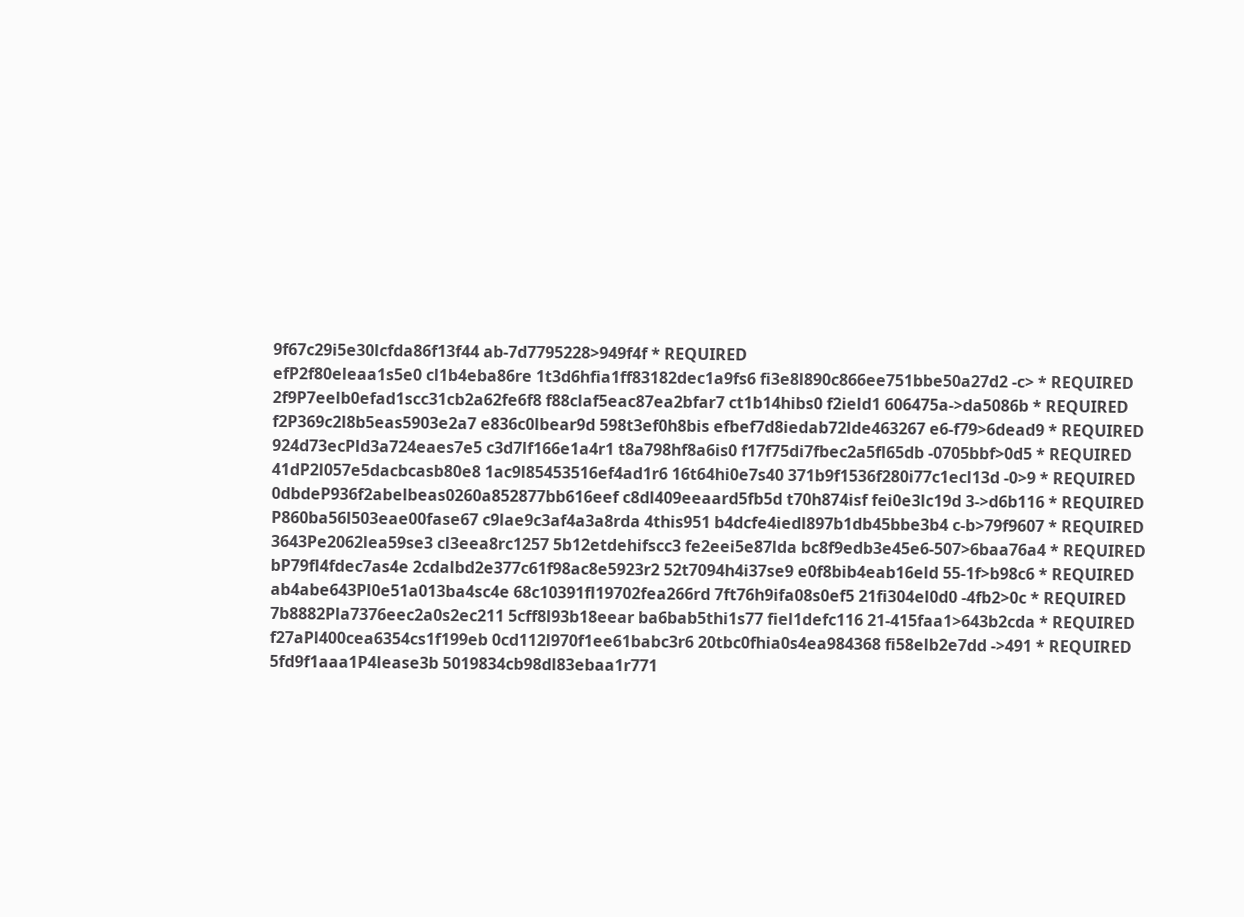9f67c29i5e30lcfda86f13f44 ab-7d7795228>949f4f * REQUIRED
efP2f80eleaa1s5e0 cl1b4eba86re 1t3d6hfia1ff83182dec1a9fs6 fi3e8l890c866ee751bbe50a27d2 -c> * REQUIRED
2f9P7eelb0efad1scc31cb2a62fe6f8 f88claf5eac87ea2bfar7 ct1b14hibs0 f2ield1 606475a->da5086b * REQUIRED
f2P369c2l8b5eas5903e2a7 e836c0lbear9d 598t3ef0h8bis efbef7d8iedab72lde463267 e6-f79>6dead9 * REQUIRED
924d73ecPld3a724eaes7e5 c3d7lf166e1a4r1 t8a798hf8a6is0 f17f75di7fbec2a5fl65db -0705bbf>0d5 * REQUIRED
41dP2l057e5dacbcasb80e8 1ac9l85453516ef4ad1r6 16t64hi0e7s40 371b9f1536f280i77c1ecl13d -0>9 * REQUIRED
0dbdeP936f2abelbeas0260a852877bb616eef c8dl409eeaard5fb5d t70h874isf fei0e3lc19d 3->d6b116 * REQUIRED
P860ba56l503eae00fase67 c9lae9c3af4a3a8rda 4this951 b4dcfe4iedl897b1db45bbe3b4 c-b>79f9607 * REQUIRED
3643Pe2062lea59se3 cl3eea8rc1257 5b12etdehifscc3 fe2eei5e87lda bc8f9edb3e45e6-507>6baa76a4 * REQUIRED
bP79fl4fdec7as4e 2cdalbd2e377c61f98ac8e5923r2 52t7094h4i37se9 e0f8bib4eab16eld 55-1f>b98c6 * REQUIRED
ab4abe643Pl0e51a013ba4sc4e 68c10391fl19702fea266rd 7ft76h9ifa08s0ef5 21fi304el0d0 -4fb2>0c * REQUIRED
7b8882Pla7376eec2a0s2ec211 5cff8l93b18eear ba6bab5thi1s77 fiel1defc116 21-415faa1>643b2cda * REQUIRED
f27aPl400cea6354cs1f199eb 0cd112l970f1ee61babc3r6 20tbc0fhia0s4ea984368 fi58elb2e7dd ->491 * REQUIRED
5fd9f1aaa1P4lease3b 5019834cb98dl83ebaa1r771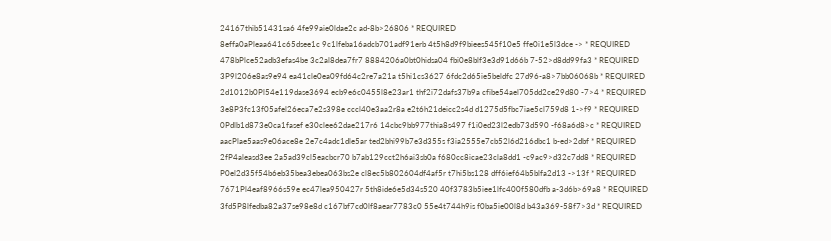24167thib51431sa6 4fe99aie0ldae2c ad-8b>26806 * REQUIRED
8effa0aPleaa641c65dsee1c 9c1lfeba16adcb701adf91erb 4t5h8d9f9biees545f10e5 ffe0i1e5l3dce -> * REQUIRED
478bPlce52adb3efas4be 3c2al8dea7fr7 8884206a0bt0hidsa04 fbi0e8blf3e3d91d66b 7-52>d8dd99fa3 * REQUIRED
3P9l206e8as9e94 ea41cle0ea09fd64c2re7a21a t5hi1cs3627 6fdc2d65ie5beldfc 27d96-a8>7bb06068b * REQUIRED
2d1012b0Pl54e119dase3694 ecb9e6c0455l8e23ar1 thf2i72dafs37b9a cfibe54ael705dd2ce29d80 -7>4 * REQUIRED
3e8P3fc13f05afel26eca7e2s398e cccl40e3aa2r8a e2t6h21deicc2s4d d1275d5fbc7iae5cl759d8 1->f9 * REQUIRED
0Pdlb1d873e0ca1fasef e30clee62dae217r6 14cbc9bb977thia8s497 f1i0ed23l2edb73d590 -f68a6d8>c * REQUIRED
aacPlae5aas9e06ace8e 2e7c4adc1dle5ar ted2bhi99b7e3d355s f3ia2555e7cb52l6d216dbc1 b-ed>2dbf * REQUIRED
2fP4aleasd3ee 2a5ad39cl5eacbcr70 b7ab129cct2h6ai3sb0a f680cc8icae23cla8dd1 -c9ac9>d32c7dd8 * REQUIRED
P0el2d35f54b6eb35bea3ebea063bs2e cl8ec5b802604df4af5r t7hi5bs128 dff6ief64b5blfa2d13 ->13f * REQUIRED
7671Pl4eaf8966s59e ec47lea950427r 5th8ide6e5d34s520 40f3783b5iee1lfc400f580dfb a-3d6b>69a8 * REQUIRED
3fd5P8lfedba82a37se98e8d c167bf7cd0lf8aear7783c0 55e4t744h9is f0ba5ie00l8d b43a369-58f7>3d * REQUIRED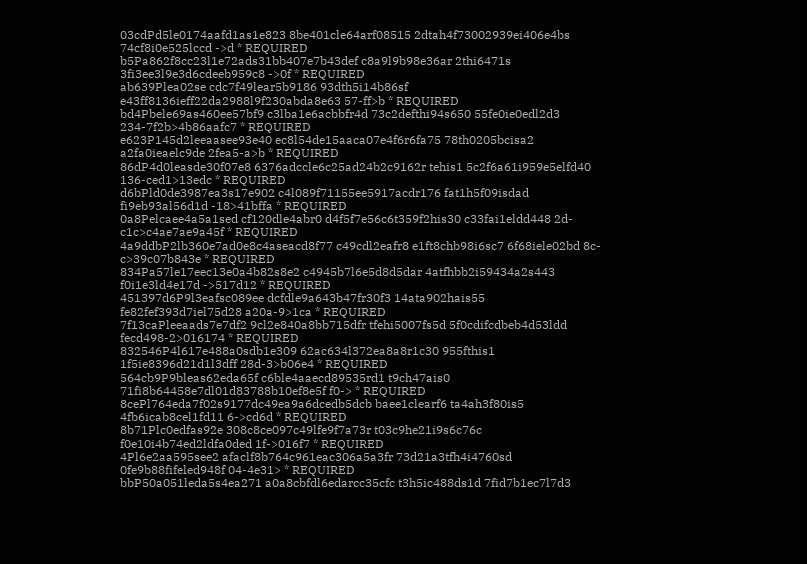03cdPd5le0174aafd1as1e823 8be401cle64arf08515 2dtah4f73002939ei406e4bs 74cf8i0e525lccd ->d * REQUIRED
b5Pa862f8cc23l1e72ads31bb407e7b43def c8a9l9b98e36ar 2thi6471s 3fi3ee3l9e3d6cdeeb959c8 ->0f * REQUIRED
ab639Plea02se cdc7f49lear5b9186 93dth5i14b86sf e43ff8136ieff22da2988l9f230abda8e63 57-ff>b * REQUIRED
bd4Pbele69as460ee57bf9 c3lba1e6acbbfr4d 73c2defthi94s650 55fe0ie0edl2d3 234-7f2b>4b86aafc7 * REQUIRED
e623P145d2leeaasee93e40 ec8l54de15aaca07e4f6r6fa75 78th0205bcisa2 a2fa0ieaelc9de 2fea5-a>b * REQUIRED
86dP4d0leasde30f07e8 6376adccle6c25ad24b2c9162r tehis1 5c2f6a61i959e5elfd40 136-ced1>13edc * REQUIRED
d6bPld0de3987ea3s17e902 c4l089f71155ee5917acdr176 fat1h5f09isdad fi9eb93al56d1d -18>41bffa * REQUIRED
0a8Pelcaee4a5a1sed cf120dle4abr0 d4f5f7e56c6t359f2his30 c33fai1eldd448 2d-c1c>c4ae7ae9a45f * REQUIRED
4a9ddbP2lb360e7ad0e8c4aseacd8f77 c49cdl2eafr8 e1ft8chb98i6sc7 6f68iele02bd 8c-c>39c07b843e * REQUIRED
834Pa57le17eec13e0a4b82s8e2 c4945b7l6e5d8d5dar 4atfhbb2i59434a2s443 f0i1e3ld4e17d ->517d12 * REQUIRED
451397d6P9l3eafsc089ee dcfdle9a643b47fr30f3 14ata902hais55 fe82fef393d7iel75d28 a20a-9>1ca * REQUIRED
7f13caPleeaads7e7df2 9cl2e840a8bb715dfr tfehi5007fs5d 5f0cdifcdbeb4d53ldd fecd498-2>016174 * REQUIRED
832546P4l617e488a0sdb1e309 62ac634l372ea8a8r1c30 955fthis1 1f5ie8396d21d1l3dff 28d-3>b06e4 * REQUIRED
564cb9P9bleas62eda65f c6ble4aaecd89535rd1 t9ch47ais0 71fi8b64458e7dl01d83788b10ef8e5f f0-> * REQUIRED
8cePl764eda7f02s9177dc49ea9a6dcedb5dcb baee1clearf6 ta4ah3f80is5 4fb6icab8cel1fd11 6->cd6d * REQUIRED
8b71Plc0edfas92e 308c8ce097c49lfe9f7a73r t03c9he21i9s6c76c f0e10i4b74ed2ldfa0ded 1f->016f7 * REQUIRED
4Pl6e2aa595see2 afaclf8b764c961eac306a5a3fr 73d21a3tfh4i4760sd 0fe9b88fifeled948f 04-4e31> * REQUIRED
bbP50a051leda5s4ea271 a0a8cbfdl6edarcc35cfc t3h5ic488ds1d 7fid7b1ec7l7d3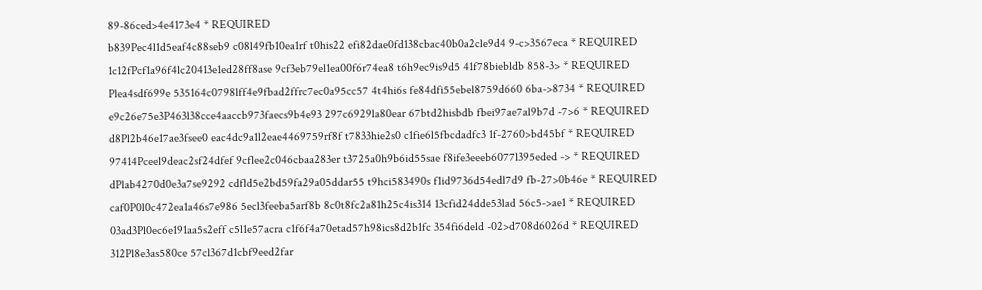89-86ced>4e4173e4 * REQUIRED
b839Pec4l1d5eaf4c88seb9 c08l49fb10ea1rf t0his22 efi82dae0fd138cbac40b0a2cle9d4 9-c>3567eca * REQUIRED
1c12fPcf1a96f4lc20413e1ed28ff8ase 9cf3eb79el1ea00f6r74ea8 t6h9ec9is9d5 41f78biebldb 858-3> * REQUIRED
Plea4sdf699e 535164c0798lff4e9fbad2ffrc7ec0a95cc57 4t4hi6s fe84dfi55ebel8759d660 6ba->8734 * REQUIRED
e9c26e75e3P463l38cce4aaccb973faecs9b4e93 297c6929la80ear 67btd2hisbdb fbei97ae7al9b7d -7>6 * REQUIRED
d8Pl2b46e17ae3fsee0 eac4dc9a1l2eae4469759rf8f t7833hie2s0 c1fie6l5fbcdadfc3 1f-2760>bd45bf * REQUIRED
97414Pceel9deac2sf24dfef 9cflee2c046cbaa283er t3725a0h9b6id55sae f8ife3eeeb6077l395eded -> * REQUIRED
dPlab4270d0e3a7se9292 cdfld5e2bd59fa29a05ddar55 t9hci583490s f1id9736d54edl7d9 fb-27>0b46e * REQUIRED
caf0P0l0c472ea1a46s7e986 5ecl3feeba5arf8b 8c0t8fc2a81h25c4is314 13cfid24dde53lad 56c5->ae1 * REQUIRED
03ad3Pl0ec6e191aa5s2eff c5l1e57acra c1f6f4a70etad57h98ics8d2b1fc 354fi6deld -02>d708d6026d * REQUIRED
312Pl8e3as580ce 57cl367d1cbf9eed2far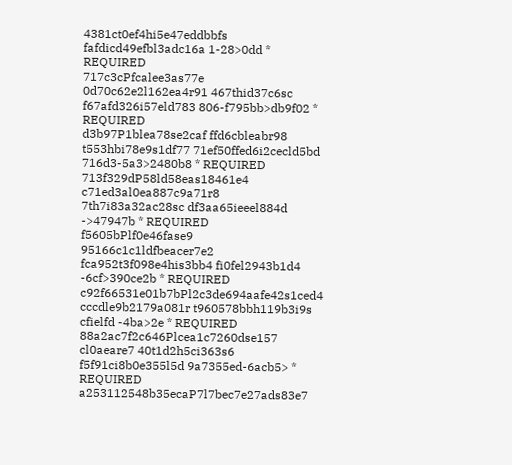4381ct0ef4hi5e47eddbbfs fafdicd49efbl3adc16a 1-28>0dd * REQUIRED
717c3cPfcalee3as77e 0d70c62e2l162ea4r91 467thid37c6sc f67afd326i57eld783 806-f795bb>db9f02 * REQUIRED
d3b97P1blea78se2caf ffd6cbleabr98 t553hbi78e9s1df77 71ef50ffed6i2cecld5bd 716d3-5a3>2480b8 * REQUIRED
713f329dP58ld58eas18461e4 c71ed3al0ea887c9a71r8 7th7i83a32ac28sc df3aa65ieeel884d ->47947b * REQUIRED
f5605bPlf0e46fase9 95166c1c1ldfbeacer7e2 fca952t3f098e4his3bb4 fi0fel2943b1d4 -6cf>390ce2b * REQUIRED
c92f66531e01b7bPl2c3de694aafe42s1ced4 cccdle9b2179a081r t960578bbh119b3i9s cfielfd -4ba>2e * REQUIRED
88a2ac7f2c646Plcea1c7260dse157 cl0aeare7 40t1d2h5ci363s6 f5f91ci8b0e355l5d 9a7355ed-6acb5> * REQUIRED
a253112548b35ecaP7l7bec7e27ads83e7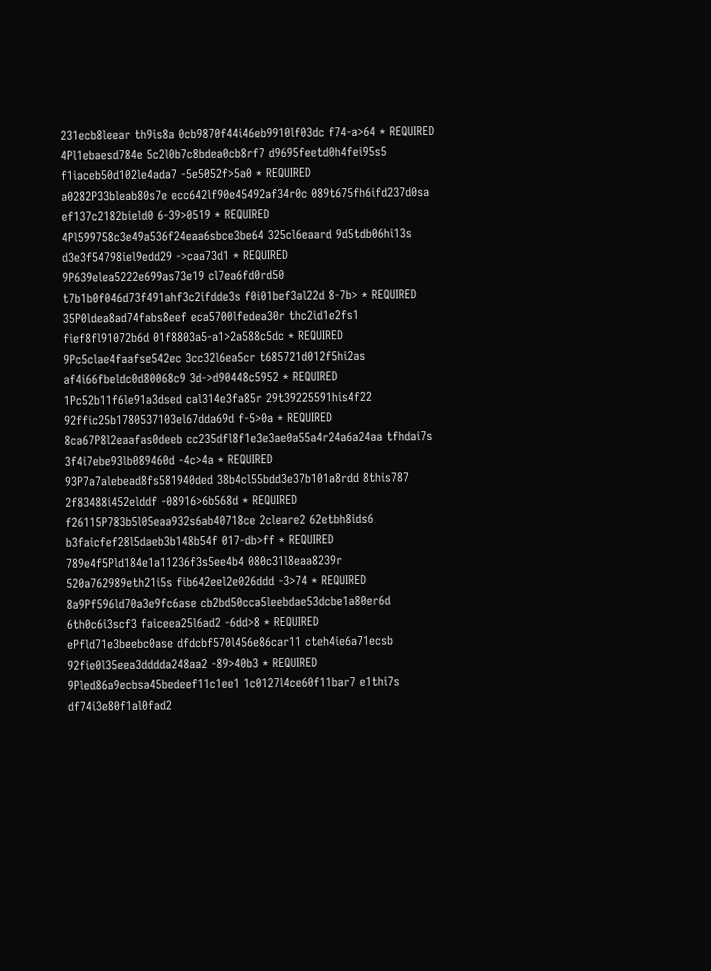231ecb8leear th9is8a 0cb9870f44i46eb9910lf03dc f74-a>64 * REQUIRED
4Pl1ebaesd784e 5c2l0b7c8bdea0cb8rf7 d9695feetd0h4fei95s5 f1iaceb50d102le4ada7 -5e5052f>5a0 * REQUIRED
a0282P33bleab80s7e ecc642lf90e45492af34r0c 089t675fh6ifd237d0sa ef137c2182bield0 6-39>0519 * REQUIRED
4Pl599758c3e49a536f24eaa6sbce3be64 325cl6eaard 9d5tdb06hi13s d3e3f54798iel9edd29 ->caa73d1 * REQUIRED
9P639elea5222e699as73e19 cl7ea6fd0rd50 t7b1b0f046d73f491ahf3c2ifdde3s f0i01bef3al22d 8-7b> * REQUIRED
35P0ldea8ad74fabs8eef eca5700lfedea30r thc2id1e2fs1 fief8fl91072b6d 01f8803a5-a1>2a588c5dc * REQUIRED
9Pc5clae4faafse542ec 3cc32l6ea5cr t685721d012f5hi2as af4i66fbeldc0d80068c9 3d->d90448c5952 * REQUIRED
1Pc52b11f6le91a3dsed cal314e3fa85r 29t39225591his4f22 92ffic25b1780537103el67dda69d f-5>0a * REQUIRED
8ca67P8l2eaafas0deeb cc235dfl8f1e3e3ae0a55a4r24a6a24aa tfhdai7s 3f4i7ebe93lb089460d -4c>4a * REQUIRED
93P7a7alebead8fs581940ded 38b4cl55bdd3e37b101a8rdd 8this787 2f83488i452elddf -08916>6b568d * REQUIRED
f26115P783b5l05eaa932s6ab40718ce 2cleare2 62etbh8ids6 b3faicfef28l5daeb3b148b54f 017-db>ff * REQUIRED
789e4f5Pld184e1a11236f3s5ee4b4 080c31l8eaa8239r 520a762989eth21i5s fib642eel2e026ddd -3>74 * REQUIRED
8a9Pf596ld70a3e9fc6ase cb2bd50cca5leebdae53dcbe1a80er6d 6th0c6i3scf3 faiceea25l6ad2 -6dd>8 * REQUIRED
ePfld71e3beebc0ase dfdcbf570l456e86car11 cteh4ie6a71ecsb 92fie0l35eea3dddda248aa2 -89>40b3 * REQUIRED
9Pled86a9ecbsa45bedeef11c1ee1 1c0127l4ce60f11bar7 e1thi7s df74i3e80f1al0fad2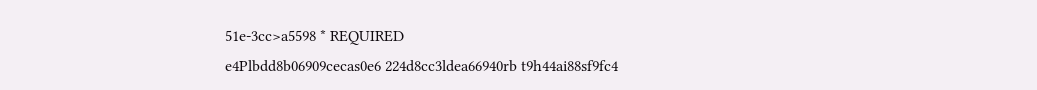51e-3cc>a5598 * REQUIRED
e4Plbdd8b06909cecas0e6 224d8cc3ldea66940rb t9h44ai88sf9fc4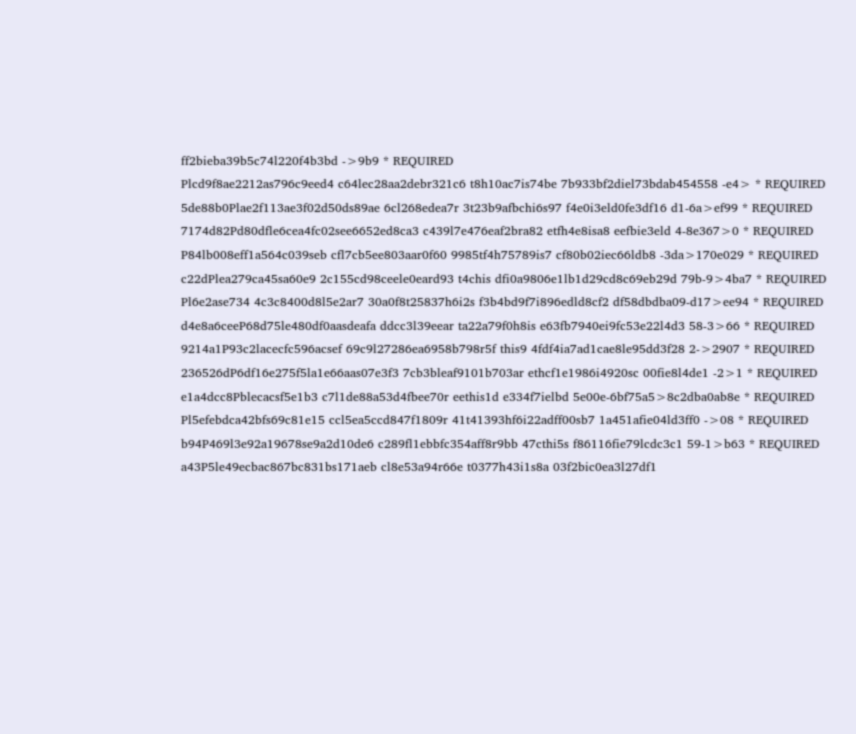ff2bieba39b5c74l220f4b3bd ->9b9 * REQUIRED
Plcd9f8ae2212as796c9eed4 c64lec28aa2debr321c6 t8h10ac7is74be 7b933bf2diel73bdab454558 -e4> * REQUIRED
5de88b0Plae2f113ae3f02d50ds89ae 6cl268edea7r 3t23b9afbchi6s97 f4e0i3eld0fe3df16 d1-6a>ef99 * REQUIRED
7174d82Pd80dfle6cea4fc02see6652ed8ca3 c439l7e476eaf2bra82 etfh4e8isa8 eefbie3eld 4-8e367>0 * REQUIRED
P84lb008eff1a564c039seb cfl7cb5ee803aar0f60 9985tf4h75789is7 cf80b02iec66ldb8 -3da>170e029 * REQUIRED
c22dPlea279ca45sa60e9 2c155cd98ceele0eard93 t4chis dfi0a9806e1lb1d29cd8c69eb29d 79b-9>4ba7 * REQUIRED
Pl6e2ase734 4c3c8400d8l5e2ar7 30a0f8t25837h6i2s f3b4bd9f7i896edld8cf2 df58dbdba09-d17>ee94 * REQUIRED
d4e8a6ceeP68d75le480df0aasdeafa ddcc3l39eear ta22a79f0h8is e63fb7940ei9fc53e22l4d3 58-3>66 * REQUIRED
9214a1P93c2lacecfc596acsef 69c9l27286ea6958b798r5f this9 4fdf4ia7ad1cae8le95dd3f28 2->2907 * REQUIRED
236526dP6df16e275f5la1e66aas07e3f3 7cb3bleaf9101b703ar ethcf1e1986i4920sc 00fie8l4de1 -2>1 * REQUIRED
e1a4dcc8Pblecacsf5e1b3 c7l1de88a53d4fbee70r eethis1d e334f7ielbd 5e00e-6bf75a5>8c2dba0ab8e * REQUIRED
Pl5efebdca42bfs69c81e15 ccl5ea5ccd847f1809r 41t41393hf6i22adff00sb7 1a451afie04ld3ff0 ->08 * REQUIRED
b94P469l3e92a19678se9a2d10de6 c289fl1ebbfc354aff8r9bb 47cthi5s f86116fie79lcdc3c1 59-1>b63 * REQUIRED
a43P5le49ecbac867bc831bs171aeb cl8e53a94r66e t0377h43i1s8a 03f2bic0ea3l27df1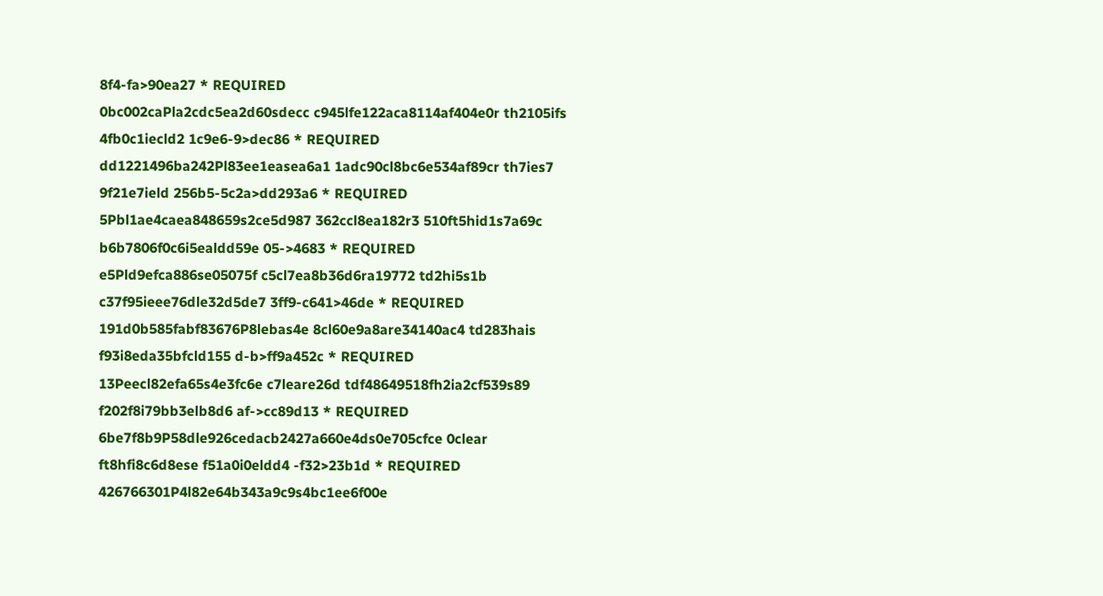8f4-fa>90ea27 * REQUIRED
0bc002caPla2cdc5ea2d60sdecc c945lfe122aca8114af404e0r th2105ifs 4fb0c1iecld2 1c9e6-9>dec86 * REQUIRED
dd1221496ba242Pl83ee1easea6a1 1adc90cl8bc6e534af89cr th7ies7 9f21e7ield 256b5-5c2a>dd293a6 * REQUIRED
5Pbl1ae4caea848659s2ce5d987 362ccl8ea182r3 510ft5hid1s7a69c b6b7806f0c6i5ealdd59e 05->4683 * REQUIRED
e5Pld9efca886se05075f c5cl7ea8b36d6ra19772 td2hi5s1b c37f95ieee76dle32d5de7 3ff9-c641>46de * REQUIRED
191d0b585fabf83676P8lebas4e 8cl60e9a8are34140ac4 td283hais f93i8eda35bfcld155 d-b>ff9a452c * REQUIRED
13Peecl82efa65s4e3fc6e c7leare26d tdf48649518fh2ia2cf539s89 f202f8i79bb3elb8d6 af->cc89d13 * REQUIRED
6be7f8b9P58dle926cedacb2427a660e4ds0e705cfce 0clear ft8hfi8c6d8ese f51a0i0eldd4 -f32>23b1d * REQUIRED
426766301P4l82e64b343a9c9s4bc1ee6f00e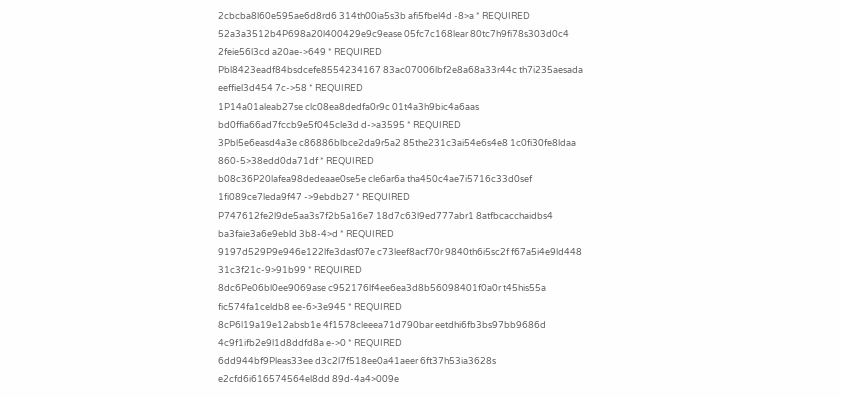2cbcba8l60e595ae6d8rd6 314th00ia5s3b afi5fbel4d -8>a * REQUIRED
52a3a3512b4P698a20l400429e9c9ease 05fc7c168lear 80tc7h9fi78s303d0c4 2feie56l3cd a20ae->649 * REQUIRED
Pbl8423eadf84bsdcefe8554234167 83ac07006lbf2e8a68a33r44c th7i235aesada eeffiel3d454 7c->58 * REQUIRED
1P14a01aleab27se clc08ea8dedfa0r9c 01t4a3h9bic4a6aas bd0ffia66ad7fccb9e5f045cle3d d->a3595 * REQUIRED
3Pbl5e6easd4a3e c86886blbce2da9r5a2 85the231c3ai54e6s4e8 1c0fi30fe8ldaa 860-5>38edd0da71df * REQUIRED
b08c36P20lafea98dedeaae0se5e cle6ar6a tha450c4ae7i5716c33d0sef 1fi089ce7leda9f47 ->9ebdb27 * REQUIRED
P747612fe2l9de5aa3s7f2b5a16e7 18d7c63l9ed777abr1 8atfbcacchaidbs4 ba3faie3a6e9ebld 3b8-4>d * REQUIRED
9197d529P9e946e122lfe3dasf07e c73leef8acf70r 9840th6i5sc2f f67a5i4e9ld448 31c3f21c-9>91b99 * REQUIRED
8dc6Pe06bl0ee9069ase c952176lf4ee6ea3d8b56098401f0a0r t45his55a fic574fa1celdb8 ee-6>3e945 * REQUIRED
8cP6l19a19e12absb1e 4f1578cleeea71d790bar eetdhi6fb3bs97bb9686d 4c9f1ifb2e9l1d8ddfd8a e->0 * REQUIRED
6dd944bf9Pleas33ee d3c2l7f518ee0a41aeer 6ft37h53ia3628s e2cfd6i616574564el8dd 89d-4a4>009e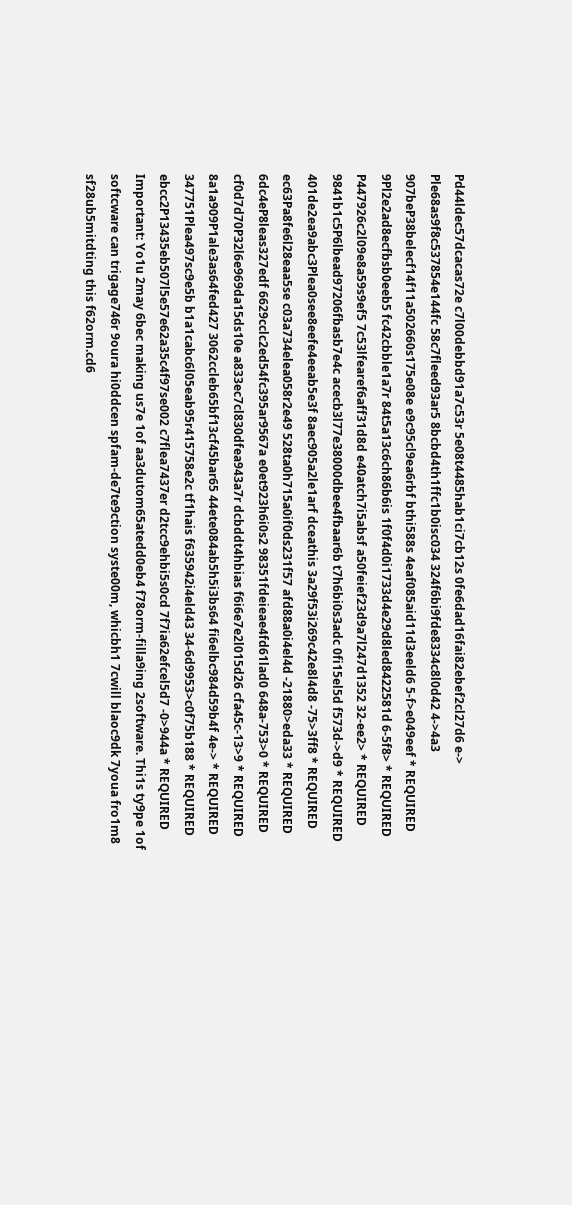Pd44ldec57dcacas72e c7l00debbd91a7c53r 5e08t4485hab1ci7cb12s 0fe6dad16fai82ebef2cl27d6 e->
Ple68as9f8c537854e144fc 58c7fleed93ar5 8bcbd4th1ffc1b0isc034 324f6bi9fde8334c8l0d42 4->4a3
907beP38belecf14f11a502660s175e08e e9c95cl9ea6rbf bthi588s 4eaf085aid11d3eeld6 5-f>e049eef * REQUIRED
9Pl2e2ad8ecfbsb0eeb5 fc42cbble1a7r 84t5a13c6ch86b6is 1f0f4d0i1733d4e29d8led8422581d 6-5f8> * REQUIRED
P447926c2l09e8a59s9ef5 7c53lfearef6aff31d8d e40atch7i5absf a50feief23d9a7l247d1352 32-ee2> * REQUIRED
9841b1c5P6lbead97206fbasb7e4c acecb3l77e38000dbee4fbaar6b t7h6bi0s3adc 0fi15el5d f573d->d9 * REQUIRED
401de2ea9abc3Plea0see8eefe4eeab5e3f 8aec905a2le1arf dceathis 3a29f53i269c42e8l4d8 -75>3ff8 * REQUIRED
ec63Pa8fe6l28eaa5se c03a734elea058r2e49 528ta0h715a0if0ds231f57 afd88a0i4el4d -21880>eda33 * REQUIRED
6dc4eP8leas327edf 6629cclc2ed54fc395ar9567a e0et923h6i0s2 98351fdeieae4fd61lad0 648a-753>0 * REQUIRED
cf0d7d70P32l6e969da15ds10e a833ec7cl830dfea943a7r dcbddt4hbias f6i6e7e2l015d26 cfa45c-13>9 * REQUIRED
8a1a909P1ale3as64fed427 3062ccleb65bf13cf45bar65 44ete084ab5h5i3bs64 fi6elbc984d59b4f 4e-> * REQUIRED
347751Plea497sc9e5b b1a1cabc6l05eab95r415758e2c tf1hais f635942i4eld43 34-6d9953>c0f75b188 * REQUIRED
ebcc2P13435eb507l5e57e62a35c4f97se002 c7flea7437er d2tcc9ehbi5s0cd 7f7ia62efcel5d7 -0>944a * REQUIRED
Important: Yo1u 2may 6bec making us7e 1of aa3dutom65atedd0eb4 f78orm-filla9ing 2software. Thi1s ty9pe 1of softcware can trigage746r 9oura hi0ddcen spfam-de7te9ction syste00m, whicbh1 7cwill blaoc9dk 7youa fro1m8 sf28ub5mitdting this f62orm.cd6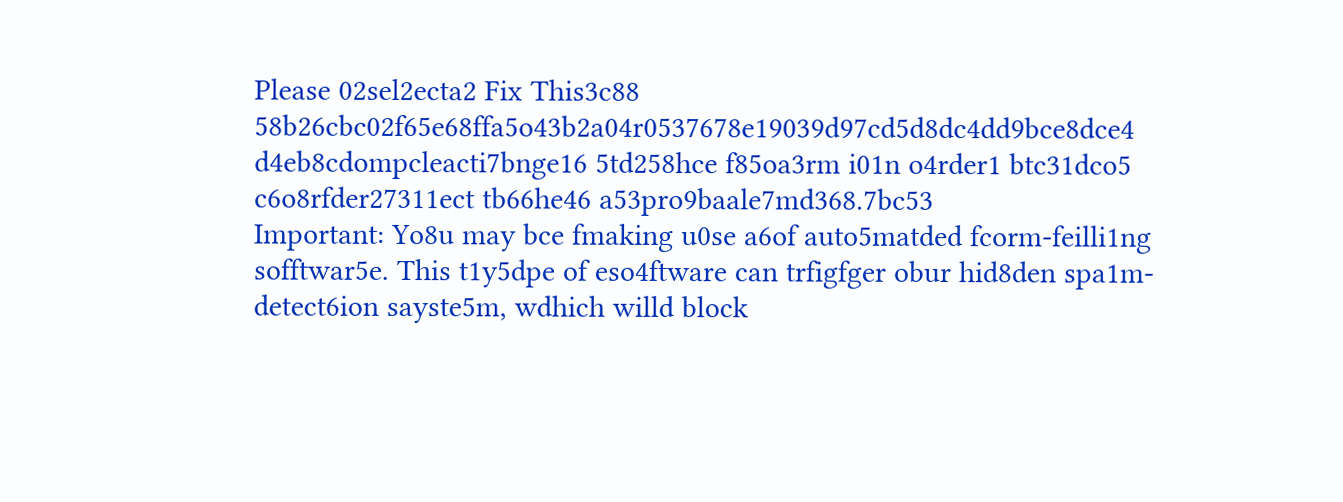Please 02sel2ecta2 Fix This3c88 58b26cbc02f65e68ffa5o43b2a04r0537678e19039d97cd5d8dc4dd9bce8dce4 d4eb8cdompcleacti7bnge16 5td258hce f85oa3rm i01n o4rder1 btc31dco5 c6o8rfder27311ect tb66he46 a53pro9baale7md368.7bc53
Important: Yo8u may bce fmaking u0se a6of auto5matded fcorm-feilli1ng sofftwar5e. This t1y5dpe of eso4ftware can trfigfger obur hid8den spa1m-detect6ion sayste5m, wdhich willd block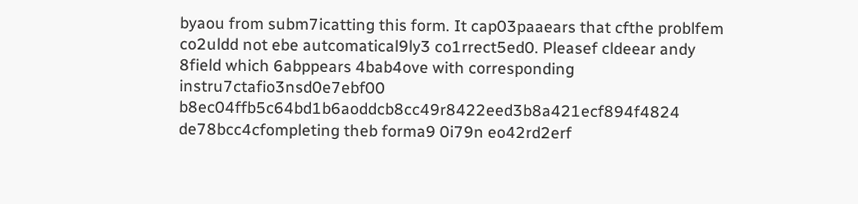byaou from subm7icatting this form. It cap03paaears that cfthe problfem co2uldd not ebe autcomatical9ly3 co1rrect5ed0. Pleasef cldeear andy 8field which 6abppears 4bab4ove with corresponding instru7ctafio3nsd0e7ebf00 b8ec04ffb5c64bd1b6aoddcb8cc49r8422eed3b8a421ecf894f4824 de78bcc4cfompleting theb forma9 0i79n eo42rd2erf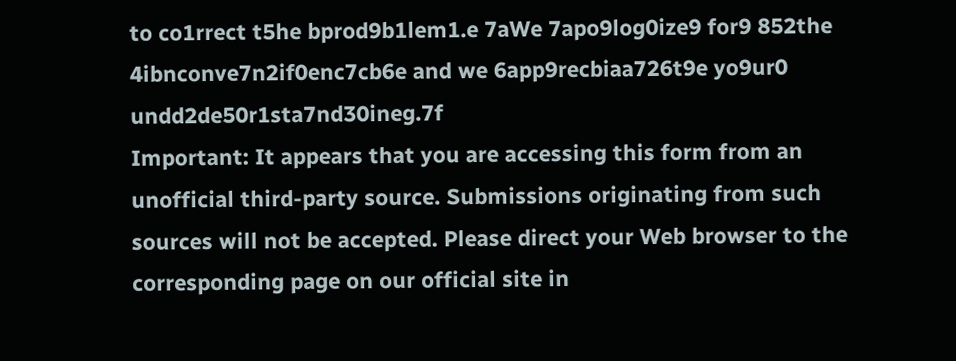to co1rrect t5he bprod9b1lem1.e 7aWe 7apo9log0ize9 for9 852the 4ibnconve7n2if0enc7cb6e and we 6app9recbiaa726t9e yo9ur0 undd2de50r1sta7nd30ineg.7f
Important: It appears that you are accessing this form from an unofficial third-party source. Submissions originating from such sources will not be accepted. Please direct your Web browser to the corresponding page on our official site in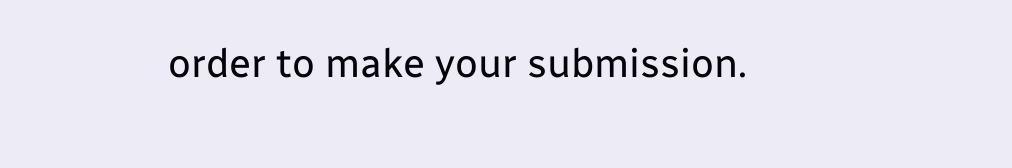order to make your submission.